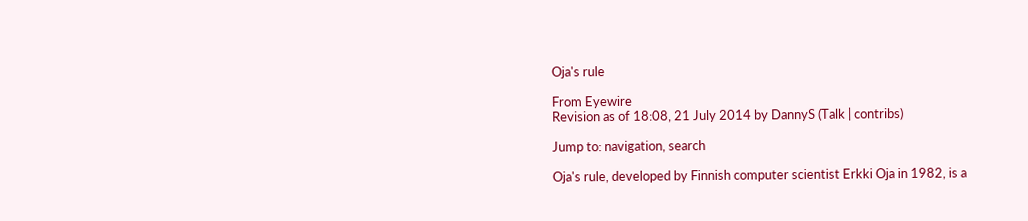Oja's rule

From Eyewire
Revision as of 18:08, 21 July 2014 by DannyS (Talk | contribs)

Jump to: navigation, search

Oja's rule, developed by Finnish computer scientist Erkki Oja in 1982, is a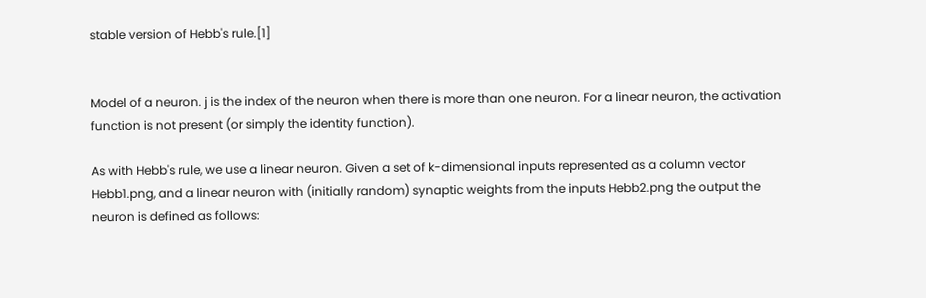stable version of Hebb's rule.[1]


Model of a neuron. j is the index of the neuron when there is more than one neuron. For a linear neuron, the activation function is not present (or simply the identity function).

As with Hebb's rule, we use a linear neuron. Given a set of k-dimensional inputs represented as a column vector Hebb1.png, and a linear neuron with (initially random) synaptic weights from the inputs Hebb2.png the output the neuron is defined as follows: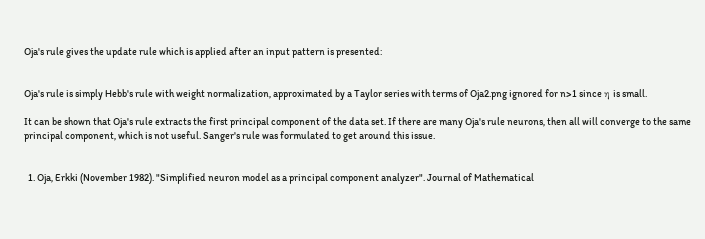Oja's rule gives the update rule which is applied after an input pattern is presented:


Oja's rule is simply Hebb's rule with weight normalization, approximated by a Taylor series with terms of Oja2.png ignored for n>1 since η is small.

It can be shown that Oja's rule extracts the first principal component of the data set. If there are many Oja's rule neurons, then all will converge to the same principal component, which is not useful. Sanger's rule was formulated to get around this issue.


  1. Oja, Erkki (November 1982). "Simplified neuron model as a principal component analyzer". Journal of Mathematical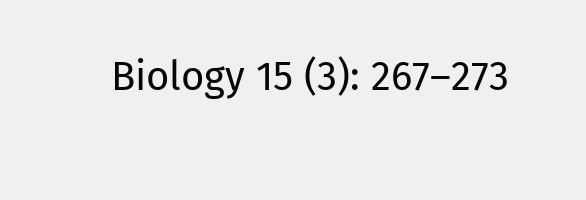Biology 15 (3): 267–273